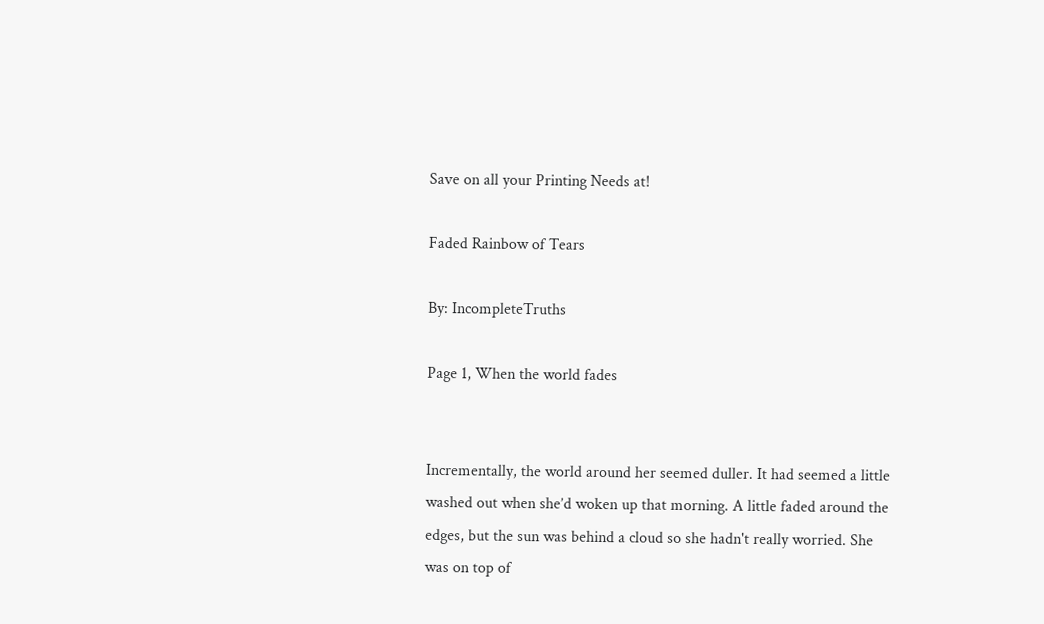Save on all your Printing Needs at!

Faded Rainbow of Tears

By: IncompleteTruths

Page 1, When the world fades


Incrementally, the world around her seemed duller. It had seemed a little washed out when she’d woken up that morning. A little faded around the edges, but the sun was behind a cloud so she hadn't really worried. She was on top of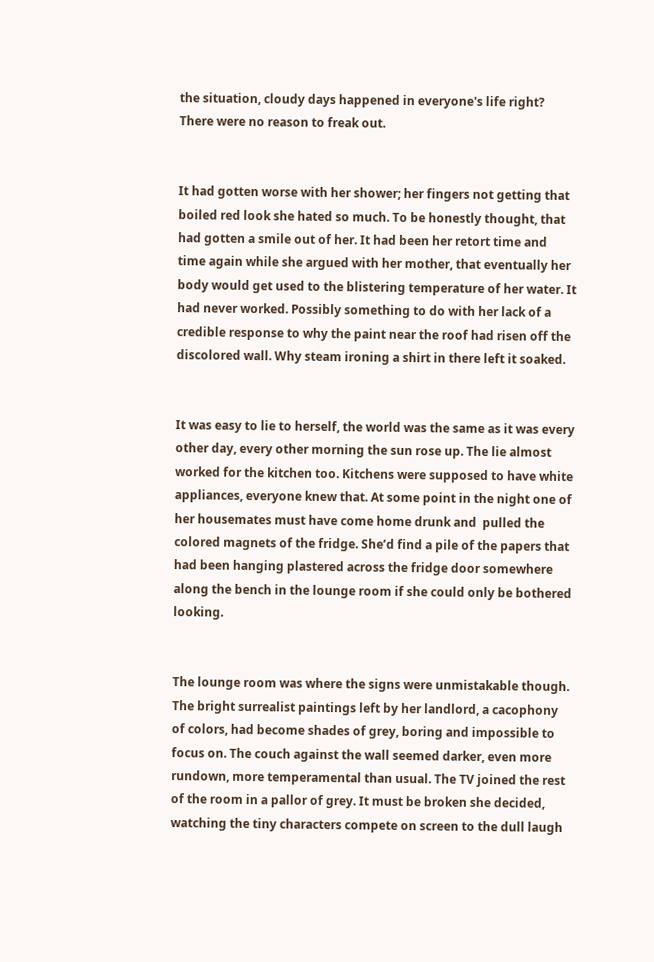the situation, cloudy days happened in everyone's life right? There were no reason to freak out.


It had gotten worse with her shower; her fingers not getting that boiled red look she hated so much. To be honestly thought, that had gotten a smile out of her. It had been her retort time and time again while she argued with her mother, that eventually her body would get used to the blistering temperature of her water. It had never worked. Possibly something to do with her lack of a credible response to why the paint near the roof had risen off the discolored wall. Why steam ironing a shirt in there left it soaked.


It was easy to lie to herself, the world was the same as it was every other day, every other morning the sun rose up. The lie almost worked for the kitchen too. Kitchens were supposed to have white appliances, everyone knew that. At some point in the night one of her housemates must have come home drunk and  pulled the colored magnets of the fridge. She’d find a pile of the papers that had been hanging plastered across the fridge door somewhere along the bench in the lounge room if she could only be bothered looking.


The lounge room was where the signs were unmistakable though. The bright surrealist paintings left by her landlord, a cacophony of colors, had become shades of grey, boring and impossible to focus on. The couch against the wall seemed darker, even more rundown, more temperamental than usual. The TV joined the rest of the room in a pallor of grey. It must be broken she decided, watching the tiny characters compete on screen to the dull laugh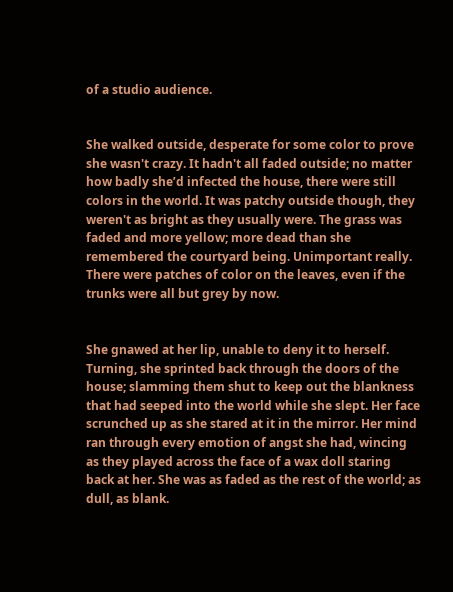of a studio audience.


She walked outside, desperate for some color to prove she wasn't crazy. It hadn't all faded outside; no matter how badly she’d infected the house, there were still colors in the world. It was patchy outside though, they weren't as bright as they usually were. The grass was faded and more yellow; more dead than she remembered the courtyard being. Unimportant really. There were patches of color on the leaves, even if the trunks were all but grey by now.


She gnawed at her lip, unable to deny it to herself. Turning, she sprinted back through the doors of the house; slamming them shut to keep out the blankness that had seeped into the world while she slept. Her face scrunched up as she stared at it in the mirror. Her mind ran through every emotion of angst she had, wincing as they played across the face of a wax doll staring back at her. She was as faded as the rest of the world; as dull, as blank.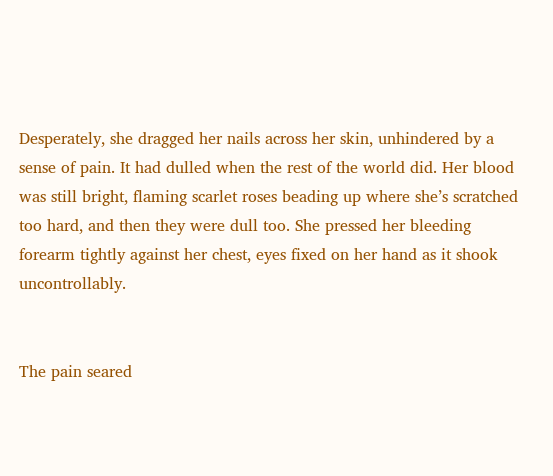Desperately, she dragged her nails across her skin, unhindered by a sense of pain. It had dulled when the rest of the world did. Her blood was still bright, flaming scarlet roses beading up where she’s scratched too hard, and then they were dull too. She pressed her bleeding forearm tightly against her chest, eyes fixed on her hand as it shook uncontrollably.


The pain seared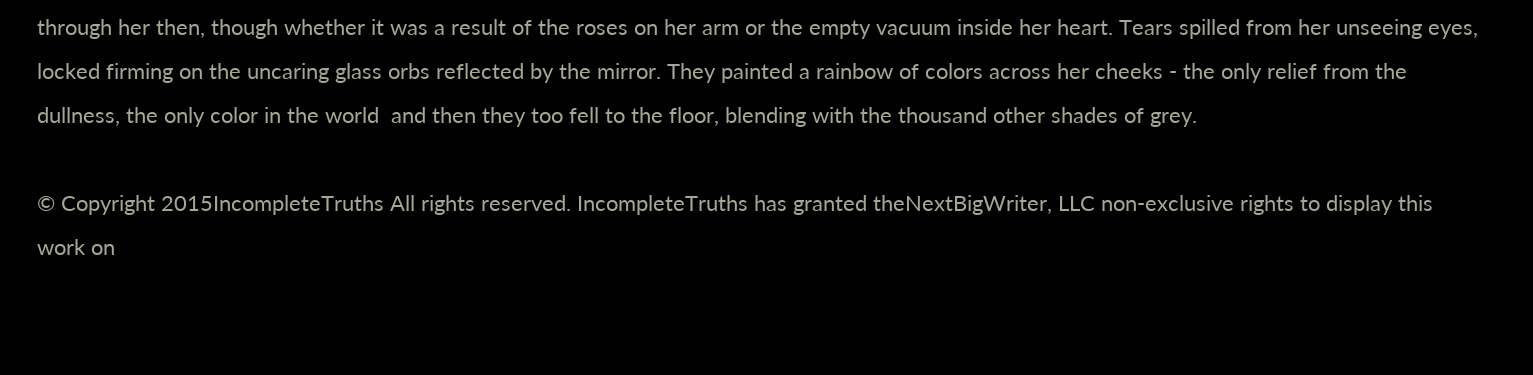through her then, though whether it was a result of the roses on her arm or the empty vacuum inside her heart. Tears spilled from her unseeing eyes, locked firming on the uncaring glass orbs reflected by the mirror. They painted a rainbow of colors across her cheeks - the only relief from the dullness, the only color in the world  and then they too fell to the floor, blending with the thousand other shades of grey.

© Copyright 2015IncompleteTruths All rights reserved. IncompleteTruths has granted theNextBigWriter, LLC non-exclusive rights to display this work on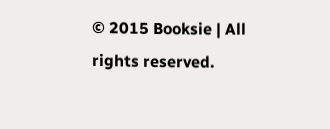© 2015 Booksie | All rights reserved.